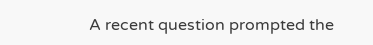A recent question prompted the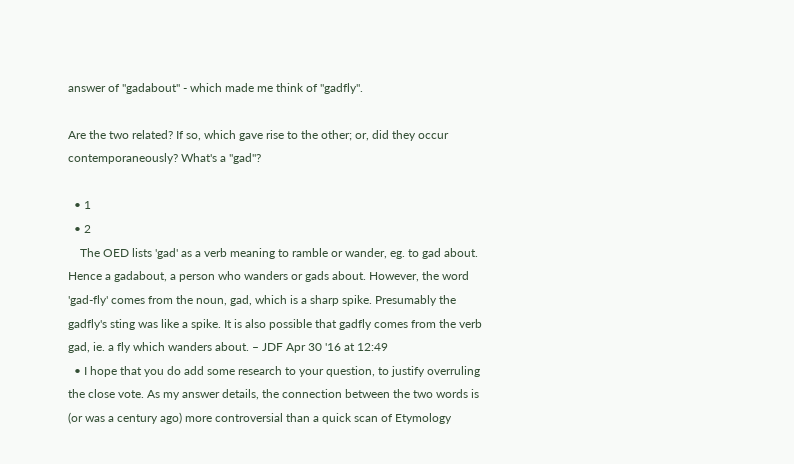answer of "gadabout" - which made me think of "gadfly".

Are the two related? If so, which gave rise to the other; or, did they occur contemporaneously? What's a "gad"?

  • 1
  • 2
    The OED lists 'gad' as a verb meaning to ramble or wander, eg. to gad about. Hence a gadabout, a person who wanders or gads about. However, the word 'gad-fly' comes from the noun, gad, which is a sharp spike. Presumably the gadfly's sting was like a spike. It is also possible that gadfly comes from the verb gad, ie. a fly which wanders about. – JDF Apr 30 '16 at 12:49
  • I hope that you do add some research to your question, to justify overruling the close vote. As my answer details, the connection between the two words is (or was a century ago) more controversial than a quick scan of Etymology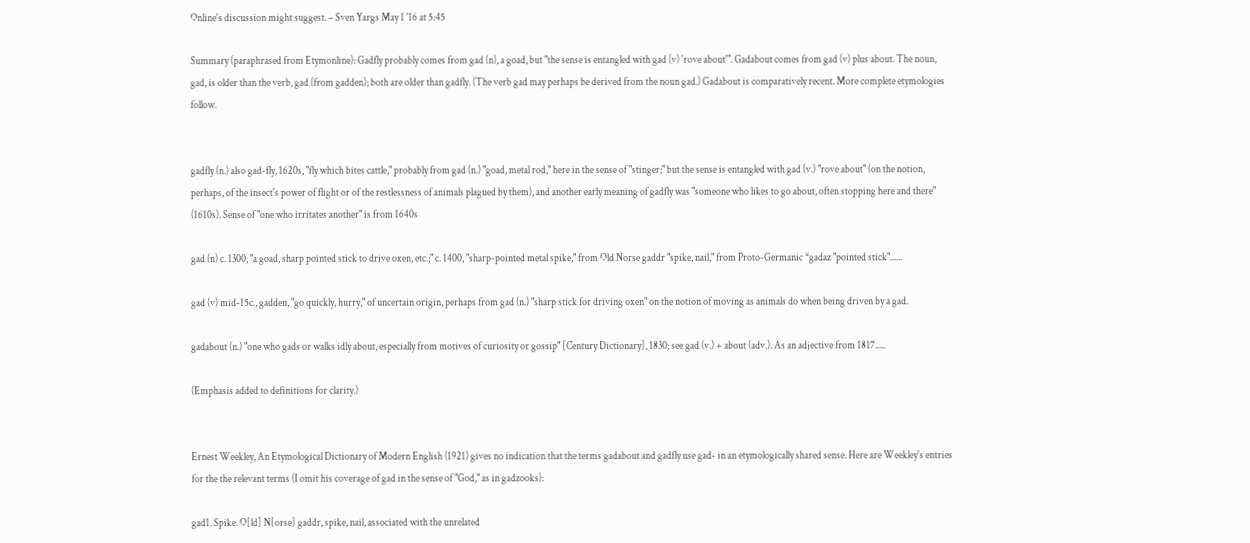Online's discussion might suggest. – Sven Yargs May 1 '16 at 5:45

Summary (paraphrased from Etymonline): Gadfly probably comes from gad (n), a goad, but "the sense is entangled with gad (v) 'rove about'". Gadabout comes from gad (v) plus about. The noun, gad, is older than the verb, gad (from gadden); both are older than gadfly. (The verb gad may perhaps be derived from the noun gad.) Gadabout is comparatively recent. More complete etymologies follow.


gadfly (n.) also gad-fly, 1620s, "fly which bites cattle," probably from gad (n.) "goad, metal rod," here in the sense of "stinger;" but the sense is entangled with gad (v.) "rove about" (on the notion, perhaps, of the insect's power of flight or of the restlessness of animals plagued by them), and another early meaning of gadfly was "someone who likes to go about, often stopping here and there" (1610s). Sense of "one who irritates another" is from 1640s

gad (n) c. 1300, "a goad, sharp pointed stick to drive oxen, etc.;" c. 1400, "sharp-pointed metal spike," from Old Norse gaddr "spike, nail," from Proto-Germanic *gadaz "pointed stick"......

gad (v) mid-15c., gadden, "go quickly, hurry," of uncertain origin, perhaps from gad (n.) "sharp stick for driving oxen" on the notion of moving as animals do when being driven by a gad.

gadabout (n.) "one who gads or walks idly about, especially from motives of curiosity or gossip" [Century Dictionary], 1830; see gad (v.) + about (adv.). As an adjective from 1817.....

(Emphasis added to definitions for clarity.)


Ernest Weekley, An Etymological Dictionary of Modern English (1921) gives no indication that the terms gadabout and gadfly use gad- in an etymologically shared sense. Here are Weekley's entries for the the relevant terms (I omit his coverage of gad in the sense of "God," as in gadzooks):

gad1. Spike. O[ld] N[orse] gaddr, spike, nail, associated with the unrelated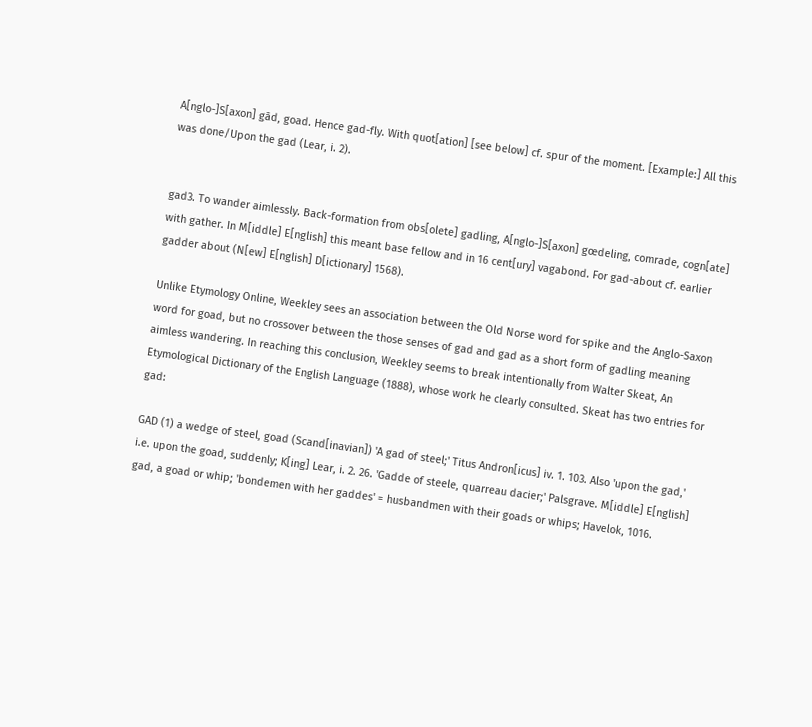A[nglo-]S[axon] gād, goad. Hence gad-fly. With quot[ation] [see below] cf. spur of the moment. [Example:] All this was done/Upon the gad (Lear, i. 2).


gad3. To wander aimlessly. Back-formation from obs[olete] gadling, A[nglo-]S[axon] gœdeling, comrade, cogn[ate] with gather. In M[iddle] E[nglish] this meant base fellow and in 16 cent[ury] vagabond. For gad-about cf. earlier gadder about (N[ew] E[nglish] D[ictionary] 1568).

Unlike Etymology Online, Weekley sees an association between the Old Norse word for spike and the Anglo-Saxon word for goad, but no crossover between the those senses of gad and gad as a short form of gadling meaning aimless wandering. In reaching this conclusion, Weekley seems to break intentionally from Walter Skeat, An Etymological Dictionary of the English Language (1888), whose work he clearly consulted. Skeat has two entries for gad:

GAD (1) a wedge of steel, goad (Scand[inavian]) 'A gad of steel;' Titus Andron[icus] iv. 1. 103. Also 'upon the gad,' i.e. upon the goad, suddenly; K[ing] Lear, i. 2. 26. 'Gadde of steele, quarreau dacier;' Palsgrave. M[iddle] E[nglish] gad, a goad or whip; 'bondemen with her gaddes' = husbandmen with their goads or whips; Havelok, 1016.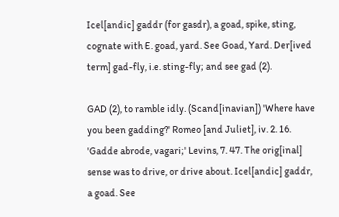Icel[andic] gaddr (for gasdr), a goad, spike, sting, cognate with E. goad, yard. See Goad, Yard. Der[ived term] gad-fly, i.e. sting-fly; and see gad (2).

GAD (2), to ramble idly. (Scand[inavian]) 'Where have you been gadding?' Romeo [and Juliet], iv. 2. 16. 'Gadde abrode, vagari;' Levins, 7. 47. The orig[inal] sense was to drive, or drive about. Icel[andic] gaddr, a goad. See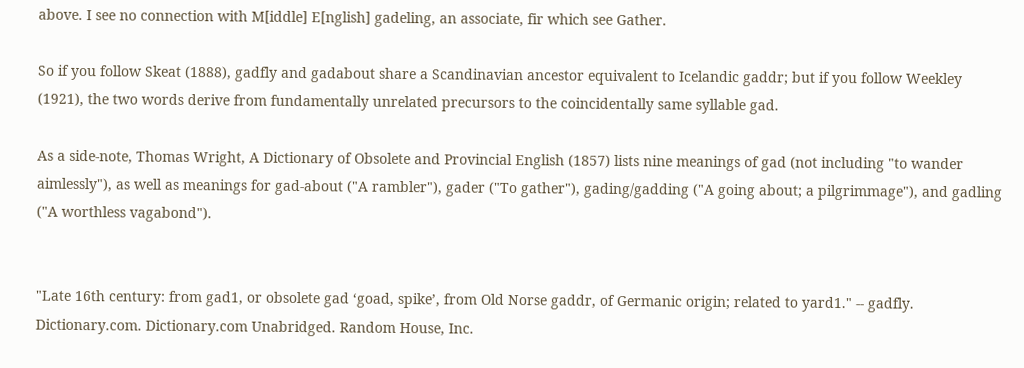above. I see no connection with M[iddle] E[nglish] gadeling, an associate, fir which see Gather.

So if you follow Skeat (1888), gadfly and gadabout share a Scandinavian ancestor equivalent to Icelandic gaddr; but if you follow Weekley (1921), the two words derive from fundamentally unrelated precursors to the coincidentally same syllable gad.

As a side-note, Thomas Wright, A Dictionary of Obsolete and Provincial English (1857) lists nine meanings of gad (not including "to wander aimlessly"), as well as meanings for gad-about ("A rambler"), gader ("To gather"), gading/gadding ("A going about; a pilgrimmage"), and gadling ("A worthless vagabond").


"Late 16th century: from gad1, or obsolete gad ‘goad, spike’, from Old Norse gaddr, of Germanic origin; related to yard1." -- gadfly. Dictionary.com. Dictionary.com Unabridged. Random House, Inc.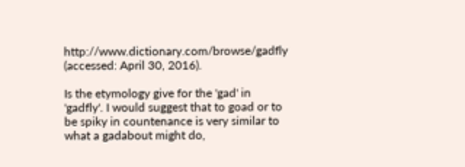http://www.dictionary.com/browse/gadfly (accessed: April 30, 2016).

Is the etymology give for the 'gad' in 'gadfly'. I would suggest that to goad or to be spiky in countenance is very similar to what a gadabout might do,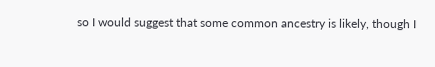so I would suggest that some common ancestry is likely, though I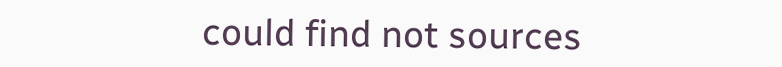could find not sources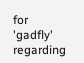for 'gadfly' regarding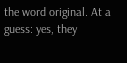the word original. At a guess: yes, they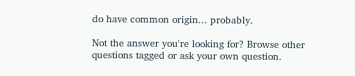do have common origin... probably.

Not the answer you're looking for? Browse other questions tagged or ask your own question.